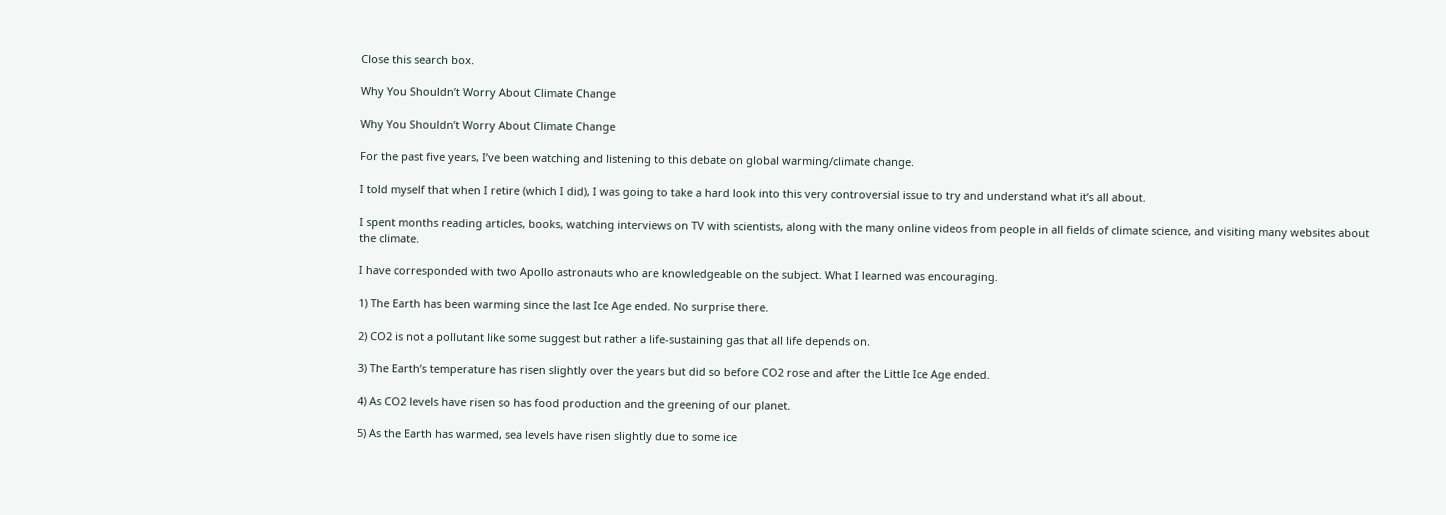Close this search box.

Why You Shouldn’t Worry About Climate Change

Why You Shouldn’t Worry About Climate Change

For the past five years, I’ve been watching and listening to this debate on global warming/climate change.

I told myself that when I retire (which I did), I was going to take a hard look into this very controversial issue to try and understand what it’s all about.

I spent months reading articles, books, watching interviews on TV with scientists, along with the many online videos from people in all fields of climate science, and visiting many websites about the climate.

I have corresponded with two Apollo astronauts who are knowledgeable on the subject. What I learned was encouraging.

1) The Earth has been warming since the last Ice Age ended. No surprise there.

2) CO2 is not a pollutant like some suggest but rather a life-sustaining gas that all life depends on.

3) The Earth’s temperature has risen slightly over the years but did so before CO2 rose and after the Little Ice Age ended.

4) As CO2 levels have risen so has food production and the greening of our planet.

5) As the Earth has warmed, sea levels have risen slightly due to some ice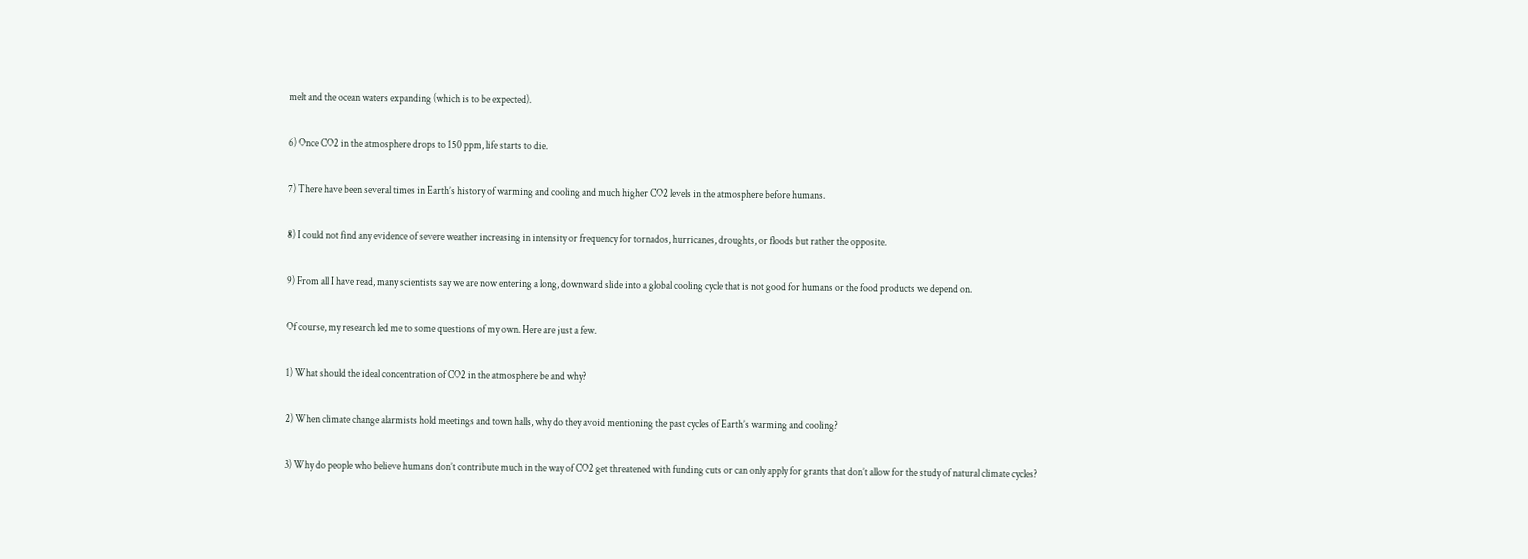melt and the ocean waters expanding (which is to be expected).

6) Once CO2 in the atmosphere drops to 150 ppm, life starts to die.

7) There have been several times in Earth’s history of warming and cooling and much higher CO2 levels in the atmosphere before humans.

8) I could not find any evidence of severe weather increasing in intensity or frequency for tornados, hurricanes, droughts, or floods but rather the opposite.

9) From all I have read, many scientists say we are now entering a long, downward slide into a global cooling cycle that is not good for humans or the food products we depend on.

Of course, my research led me to some questions of my own. Here are just a few.

1) What should the ideal concentration of CO2 in the atmosphere be and why?

2) When climate change alarmists hold meetings and town halls, why do they avoid mentioning the past cycles of Earth’s warming and cooling?

3) Why do people who believe humans don’t contribute much in the way of CO2 get threatened with funding cuts or can only apply for grants that don’t allow for the study of natural climate cycles?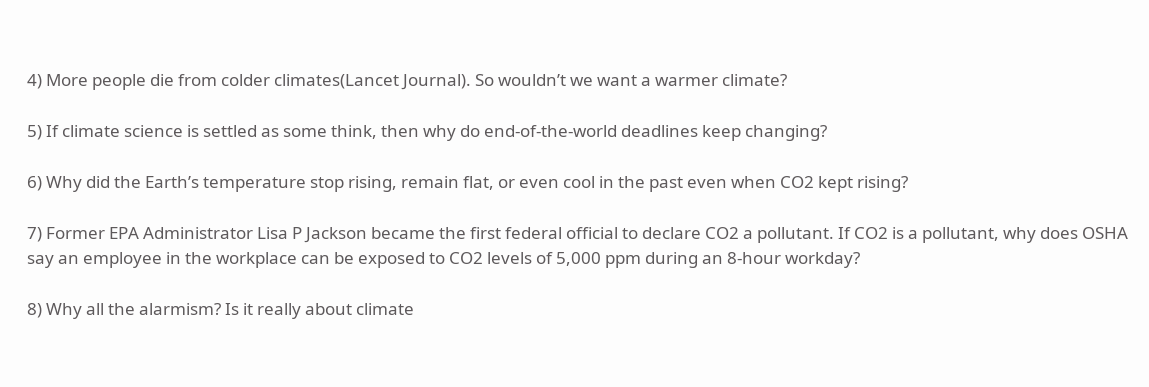4) More people die from colder climates(Lancet Journal). So wouldn’t we want a warmer climate?

5) If climate science is settled as some think, then why do end-of-the-world deadlines keep changing?

6) Why did the Earth’s temperature stop rising, remain flat, or even cool in the past even when CO2 kept rising?

7) Former EPA Administrator Lisa P Jackson became the first federal official to declare CO2 a pollutant. If CO2 is a pollutant, why does OSHA say an employee in the workplace can be exposed to CO2 levels of 5,000 ppm during an 8-hour workday?

8) Why all the alarmism? Is it really about climate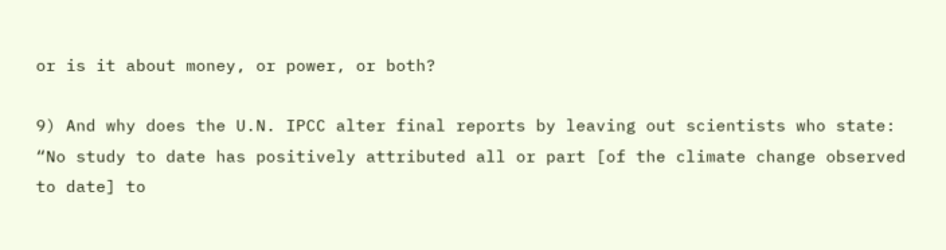or is it about money, or power, or both?

9) And why does the U.N. IPCC alter final reports by leaving out scientists who state: “No study to date has positively attributed all or part [of the climate change observed to date] to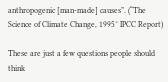anthropogenic [man-made] causes”. (“The Science of Climate Change, 1995″ IPCC Report)

These are just a few questions people should think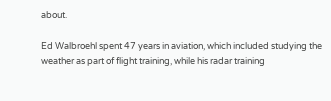about.

Ed Walbroehl spent 47 years in aviation, which included studying the weather as part of flight training, while his radar training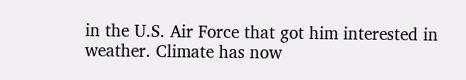in the U.S. Air Force that got him interested in weather. Climate has now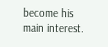become his main interest.